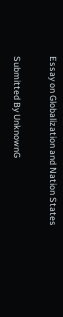Essay on Globalization and Nation States

Submitted By UnknownG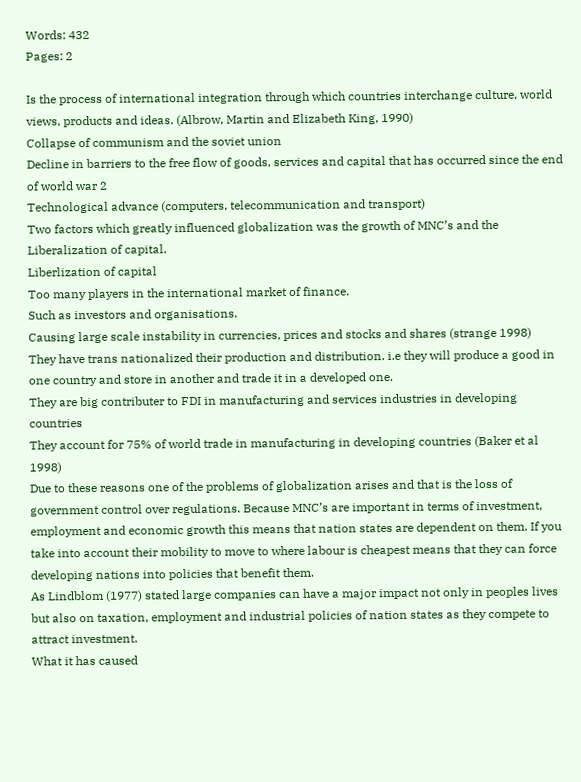Words: 432
Pages: 2

Is the process of international integration through which countries interchange culture, world views, products and ideas. (Albrow, Martin and Elizabeth King, 1990)
Collapse of communism and the soviet union
Decline in barriers to the free flow of goods, services and capital that has occurred since the end of world war 2
Technological advance (computers, telecommunication and transport)
Two factors which greatly influenced globalization was the growth of MNC’s and the Liberalization of capital.
Liberlization of capital
Too many players in the international market of finance.
Such as investors and organisations.
Causing large scale instability in currencies, prices and stocks and shares (strange 1998)
They have trans nationalized their production and distribution. i.e they will produce a good in one country and store in another and trade it in a developed one.
They are big contributer to FDI in manufacturing and services industries in developing countries
They account for 75% of world trade in manufacturing in developing countries (Baker et al 1998)
Due to these reasons one of the problems of globalization arises and that is the loss of government control over regulations. Because MNC’s are important in terms of investment, employment and economic growth this means that nation states are dependent on them. If you take into account their mobility to move to where labour is cheapest means that they can force developing nations into policies that benefit them.
As Lindblom (1977) stated large companies can have a major impact not only in peoples lives but also on taxation, employment and industrial policies of nation states as they compete to attract investment.
What it has caused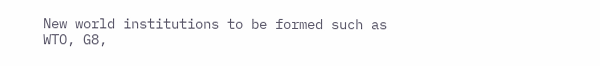New world institutions to be formed such as WTO, G8,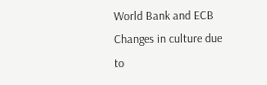World Bank and ECB
Changes in culture due to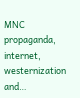MNC propaganda, internet, westernization and…